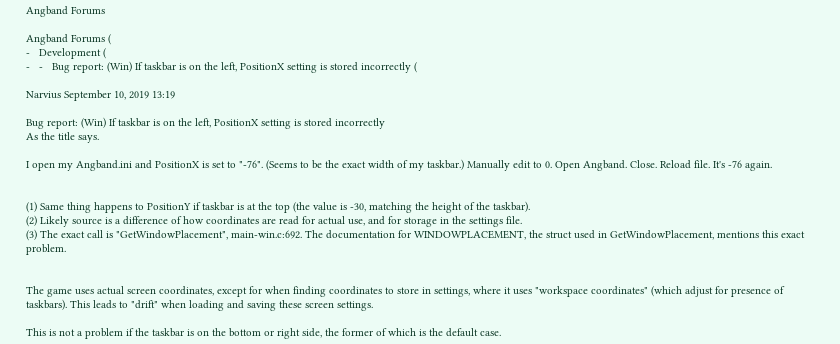Angband Forums

Angband Forums (
-   Development (
-   -   Bug report: (Win) If taskbar is on the left, PositionX setting is stored incorrectly (

Narvius September 10, 2019 13:19

Bug report: (Win) If taskbar is on the left, PositionX setting is stored incorrectly
As the title says.

I open my Angband.ini and PositionX is set to "-76". (Seems to be the exact width of my taskbar.) Manually edit to 0. Open Angband. Close. Reload file. It's -76 again.


(1) Same thing happens to PositionY if taskbar is at the top (the value is -30, matching the height of the taskbar).
(2) Likely source is a difference of how coordinates are read for actual use, and for storage in the settings file.
(3) The exact call is "GetWindowPlacement", main-win.c:692. The documentation for WINDOWPLACEMENT, the struct used in GetWindowPlacement, mentions this exact problem.


The game uses actual screen coordinates, except for when finding coordinates to store in settings, where it uses "workspace coordinates" (which adjust for presence of taskbars). This leads to "drift" when loading and saving these screen settings.

This is not a problem if the taskbar is on the bottom or right side, the former of which is the default case.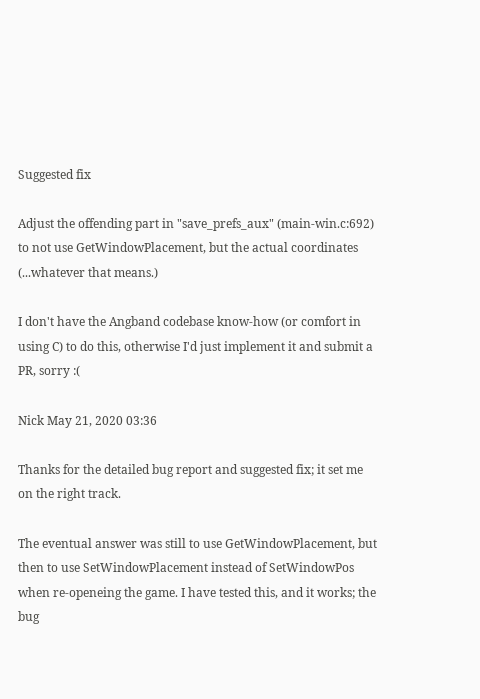Suggested fix

Adjust the offending part in "save_prefs_aux" (main-win.c:692) to not use GetWindowPlacement, but the actual coordinates (...whatever that means.)

I don't have the Angband codebase know-how (or comfort in using C) to do this, otherwise I'd just implement it and submit a PR, sorry :(

Nick May 21, 2020 03:36

Thanks for the detailed bug report and suggested fix; it set me on the right track.

The eventual answer was still to use GetWindowPlacement, but then to use SetWindowPlacement instead of SetWindowPos when re-openeing the game. I have tested this, and it works; the bug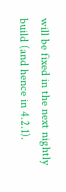will be fixed in the next nightly build (and hence in 4.2.1).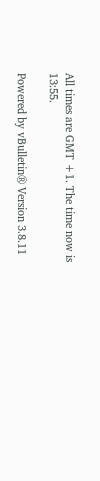All times are GMT +1. The time now is 13:55.

Powered by vBulletin® Version 3.8.11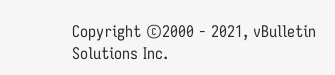Copyright ©2000 - 2021, vBulletin Solutions Inc.